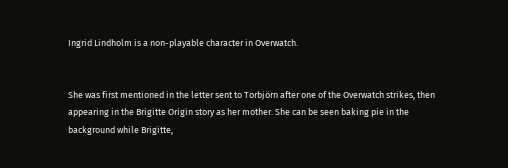Ingrid Lindholm is a non-playable character in Overwatch.


She was first mentioned in the letter sent to Torbjörn after one of the Overwatch strikes, then appearing in the Brigitte Origin story as her mother. She can be seen baking pie in the background while Brigitte,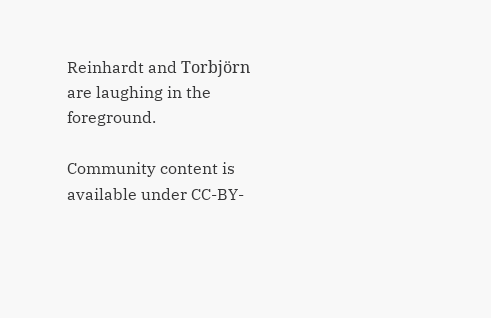Reinhardt and Torbjörn are laughing in the foreground.

Community content is available under CC-BY-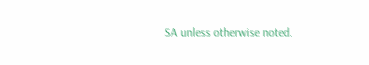SA unless otherwise noted.